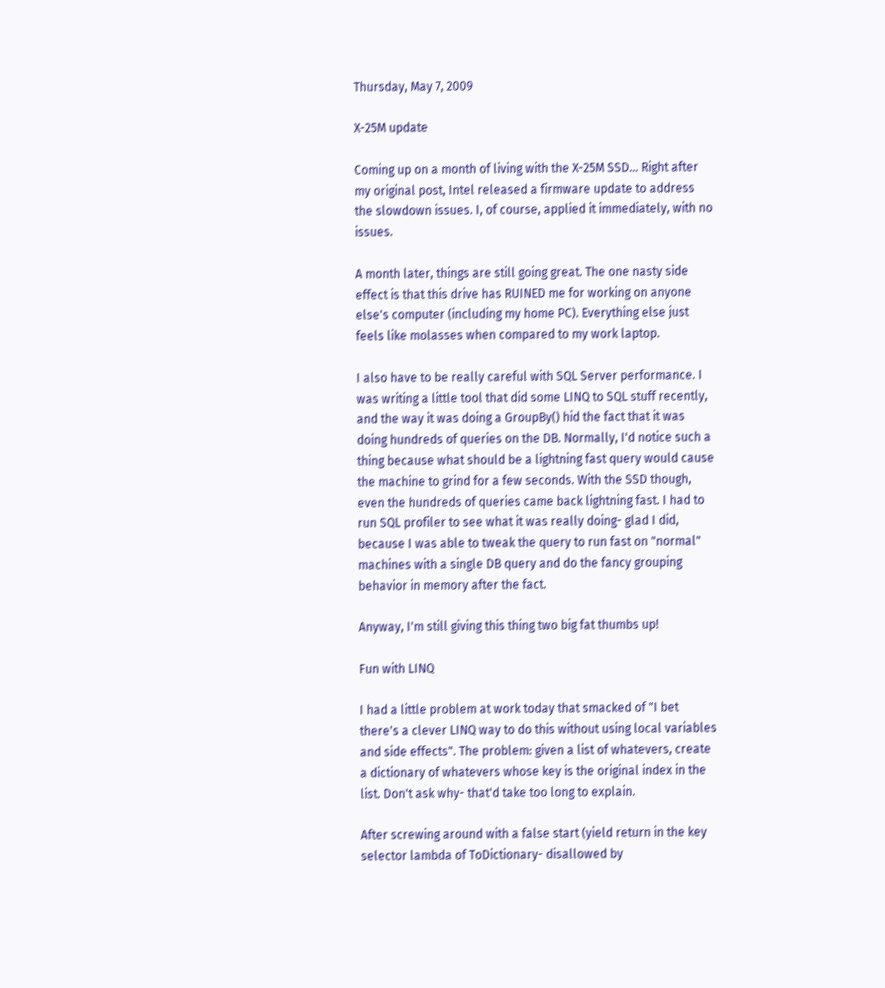Thursday, May 7, 2009

X-25M update

Coming up on a month of living with the X-25M SSD... Right after my original post, Intel released a firmware update to address the slowdown issues. I, of course, applied it immediately, with no issues.

A month later, things are still going great. The one nasty side effect is that this drive has RUINED me for working on anyone else's computer (including my home PC). Everything else just feels like molasses when compared to my work laptop.

I also have to be really careful with SQL Server performance. I was writing a little tool that did some LINQ to SQL stuff recently, and the way it was doing a GroupBy() hid the fact that it was doing hundreds of queries on the DB. Normally, I'd notice such a thing because what should be a lightning fast query would cause the machine to grind for a few seconds. With the SSD though, even the hundreds of queries came back lightning fast. I had to run SQL profiler to see what it was really doing- glad I did, because I was able to tweak the query to run fast on "normal" machines with a single DB query and do the fancy grouping behavior in memory after the fact.

Anyway, I'm still giving this thing two big fat thumbs up!

Fun with LINQ

I had a little problem at work today that smacked of "I bet there's a clever LINQ way to do this without using local variables and side effects". The problem: given a list of whatevers, create a dictionary of whatevers whose key is the original index in the list. Don't ask why- that'd take too long to explain.

After screwing around with a false start (yield return in the key selector lambda of ToDictionary- disallowed by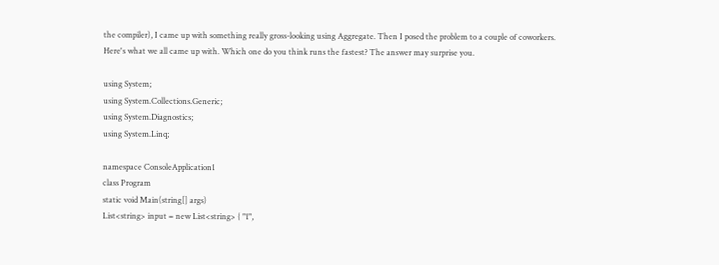the compiler), I came up with something really gross-looking using Aggregate. Then I posed the problem to a couple of coworkers. Here's what we all came up with. Which one do you think runs the fastest? The answer may surprise you.

using System;
using System.Collections.Generic;
using System.Diagnostics;
using System.Linq;

namespace ConsoleApplication1
class Program
static void Main(string[] args)
List<string> input = new List<string> { "1",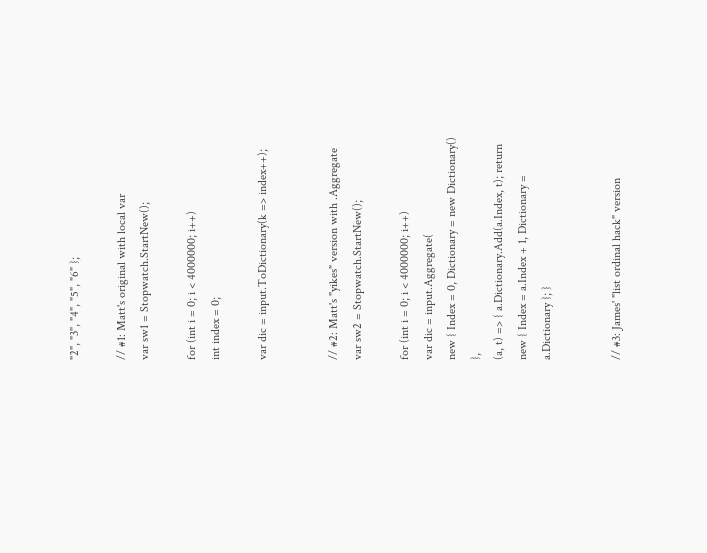"2", "3", "4", "5", "6" };

// #1: Matt's original with local var
var sw1 = Stopwatch.StartNew();

for (int i = 0; i < 4000000; i++)
int index = 0;

var dic = input.ToDictionary(k => index++);


// #2: Matt's "yikes" version with .Aggregate
var sw2 = Stopwatch.StartNew();

for (int i = 0; i < 4000000; i++)
var dic = input.Aggregate(
new { Index = 0, Dictionary = new Dictionary() },
(a, t) => { a.Dictionary.Add(a.Index, t); return new { Index = a.Index + 1, Dictionary = a.Dictionary }; }


// #3: James' "list ordinal hack" version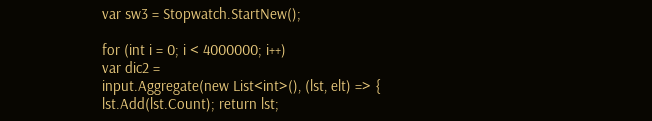var sw3 = Stopwatch.StartNew();

for (int i = 0; i < 4000000; i++)
var dic2 =
input.Aggregate(new List<int>(), (lst, elt) => { lst.Add(lst.Count); return lst;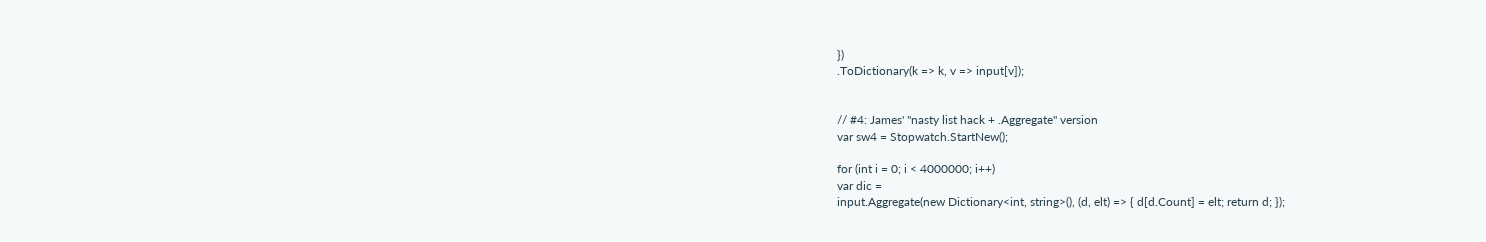})
.ToDictionary(k => k, v => input[v]);


// #4: James' "nasty list hack + .Aggregate" version
var sw4 = Stopwatch.StartNew();

for (int i = 0; i < 4000000; i++)
var dic =
input.Aggregate(new Dictionary<int, string>(), (d, elt) => { d[d.Count] = elt; return d; });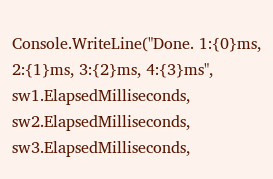Console.WriteLine("Done. 1:{0}ms, 2:{1}ms, 3:{2}ms, 4:{3}ms", sw1.ElapsedMilliseconds, sw2.ElapsedMilliseconds, sw3.ElapsedMilliseconds,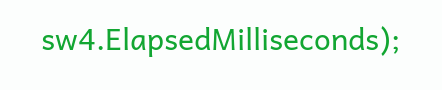sw4.ElapsedMilliseconds);